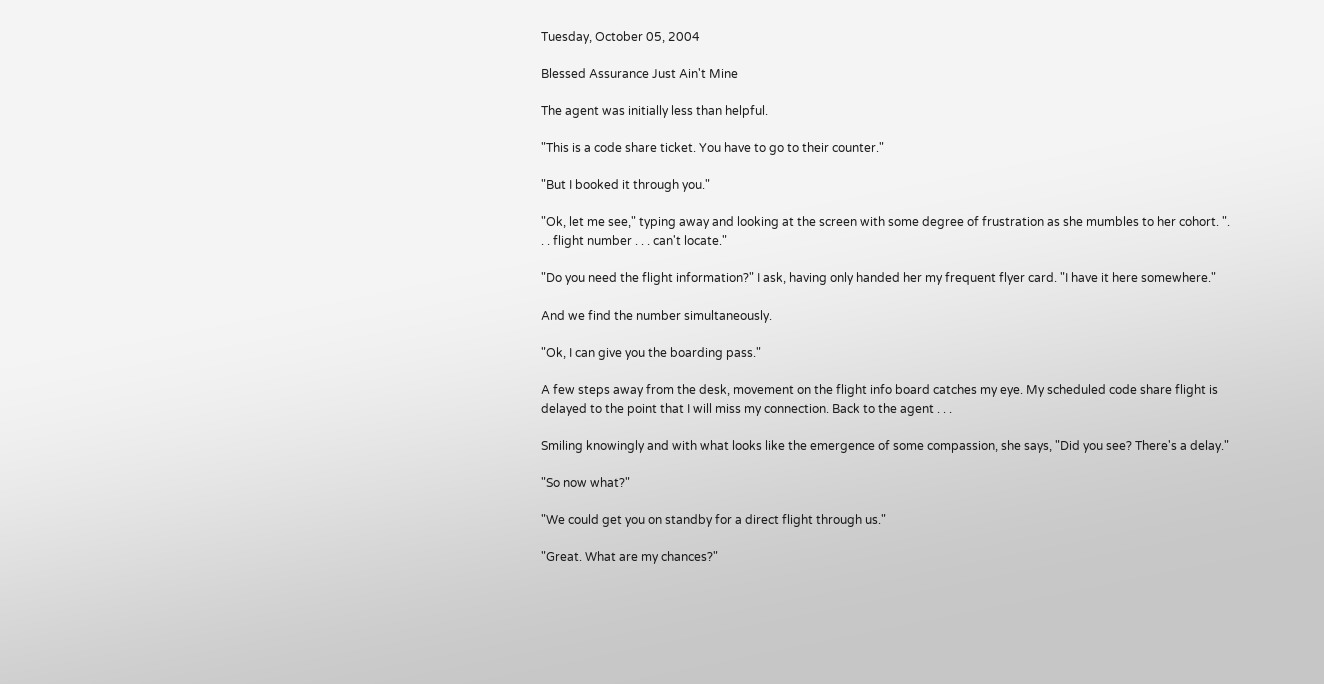Tuesday, October 05, 2004

Blessed Assurance Just Ain't Mine

The agent was initially less than helpful.

"This is a code share ticket. You have to go to their counter."

"But I booked it through you."

"Ok, let me see," typing away and looking at the screen with some degree of frustration as she mumbles to her cohort. ". . . flight number . . . can't locate."

"Do you need the flight information?" I ask, having only handed her my frequent flyer card. "I have it here somewhere."

And we find the number simultaneously.

"Ok, I can give you the boarding pass."

A few steps away from the desk, movement on the flight info board catches my eye. My scheduled code share flight is delayed to the point that I will miss my connection. Back to the agent . . .

Smiling knowingly and with what looks like the emergence of some compassion, she says, "Did you see? There's a delay."

"So now what?"

"We could get you on standby for a direct flight through us."

"Great. What are my chances?"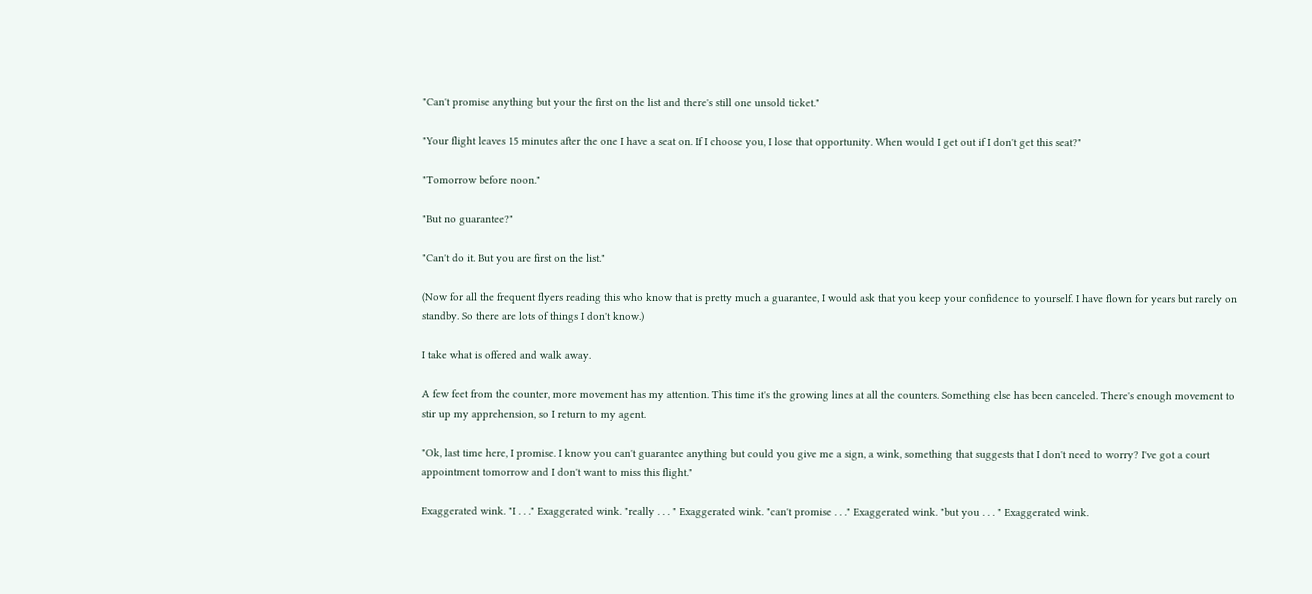"Can't promise anything but your the first on the list and there's still one unsold ticket."

"Your flight leaves 15 minutes after the one I have a seat on. If I choose you, I lose that opportunity. When would I get out if I don't get this seat?"

"Tomorrow before noon."

"But no guarantee?"

"Can't do it. But you are first on the list."

(Now for all the frequent flyers reading this who know that is pretty much a guarantee, I would ask that you keep your confidence to yourself. I have flown for years but rarely on standby. So there are lots of things I don't know.)

I take what is offered and walk away.

A few feet from the counter, more movement has my attention. This time it's the growing lines at all the counters. Something else has been canceled. There's enough movement to stir up my apprehension, so I return to my agent.

"Ok, last time here, I promise. I know you can't guarantee anything but could you give me a sign, a wink, something that suggests that I don't need to worry? I've got a court appointment tomorrow and I don't want to miss this flight."

Exaggerated wink. "I . . ." Exaggerated wink. "really . . . " Exaggerated wink. "can't promise . . ." Exaggerated wink. "but you . . . " Exaggerated wink.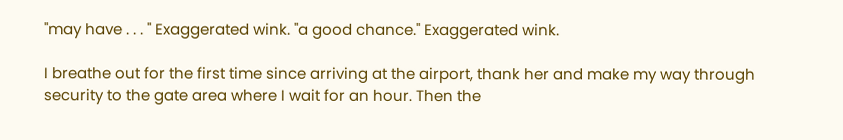"may have . . . " Exaggerated wink. "a good chance." Exaggerated wink.

I breathe out for the first time since arriving at the airport, thank her and make my way through security to the gate area where I wait for an hour. Then the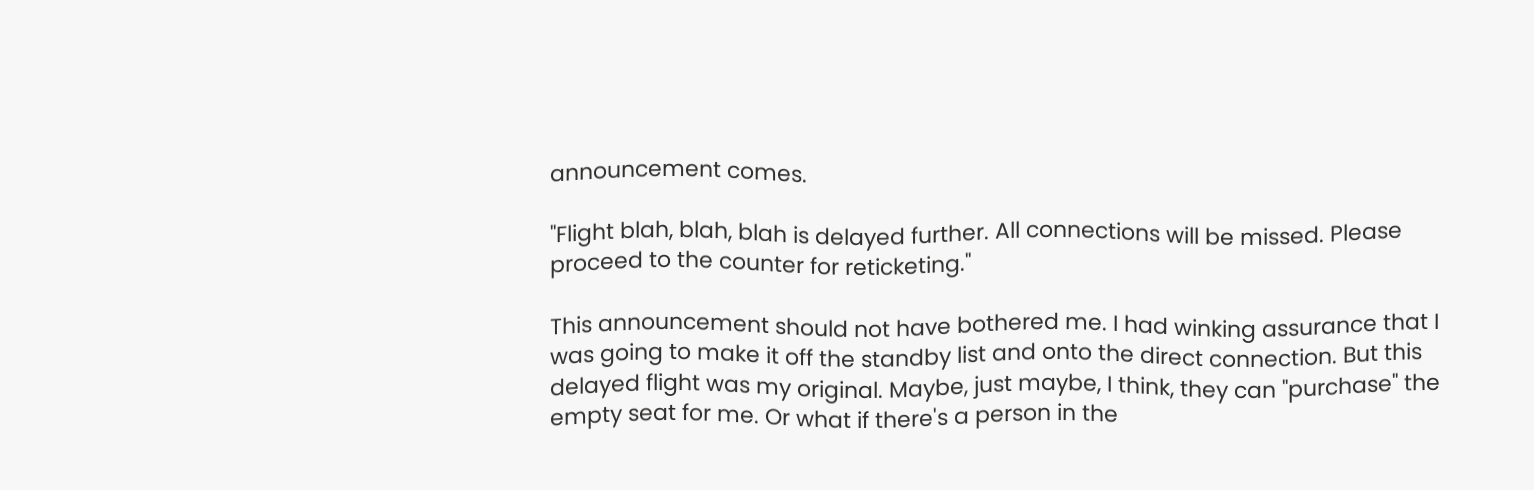announcement comes.

"Flight blah, blah, blah is delayed further. All connections will be missed. Please proceed to the counter for reticketing."

This announcement should not have bothered me. I had winking assurance that I was going to make it off the standby list and onto the direct connection. But this delayed flight was my original. Maybe, just maybe, I think, they can "purchase" the empty seat for me. Or what if there's a person in the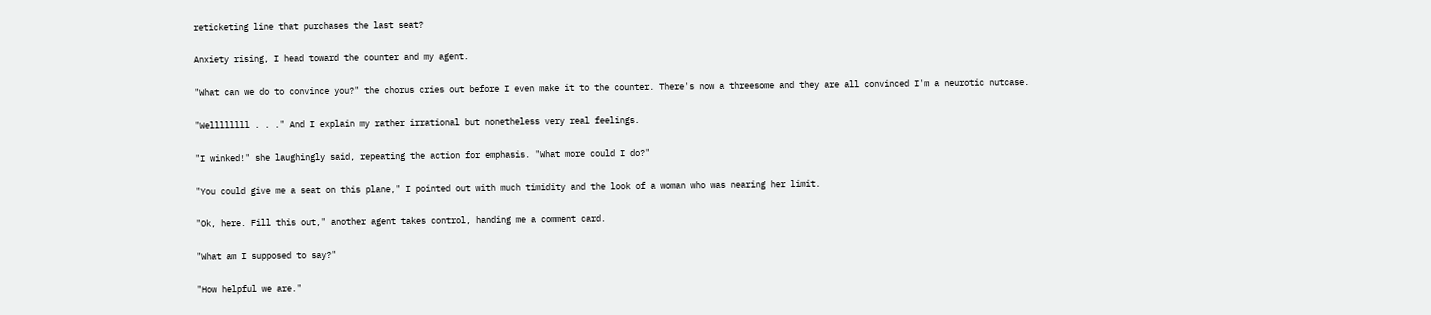reticketing line that purchases the last seat?

Anxiety rising, I head toward the counter and my agent.

"What can we do to convince you?" the chorus cries out before I even make it to the counter. There's now a threesome and they are all convinced I'm a neurotic nutcase.

"Wellllllll . . ." And I explain my rather irrational but nonetheless very real feelings.

"I winked!" she laughingly said, repeating the action for emphasis. "What more could I do?"

"You could give me a seat on this plane," I pointed out with much timidity and the look of a woman who was nearing her limit.

"Ok, here. Fill this out," another agent takes control, handing me a comment card.

"What am I supposed to say?"

"How helpful we are."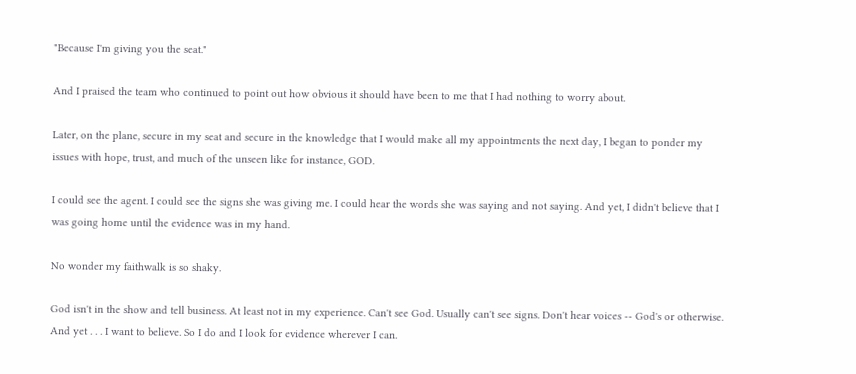"Because I'm giving you the seat."

And I praised the team who continued to point out how obvious it should have been to me that I had nothing to worry about.

Later, on the plane, secure in my seat and secure in the knowledge that I would make all my appointments the next day, I began to ponder my issues with hope, trust, and much of the unseen like for instance, GOD.

I could see the agent. I could see the signs she was giving me. I could hear the words she was saying and not saying. And yet, I didn't believe that I was going home until the evidence was in my hand.

No wonder my faithwalk is so shaky.

God isn't in the show and tell business. At least not in my experience. Can't see God. Usually can't see signs. Don't hear voices -- God's or otherwise. And yet . . . I want to believe. So I do and I look for evidence wherever I can.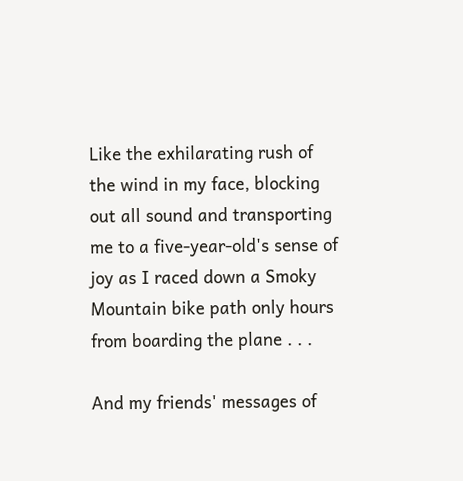Like the exhilarating rush of the wind in my face, blocking out all sound and transporting me to a five-year-old's sense of joy as I raced down a Smoky Mountain bike path only hours from boarding the plane . . .

And my friends' messages of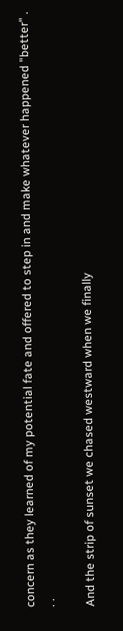concern as they learned of my potential fate and offered to step in and make whatever happened "better" . . .

And the strip of sunset we chased westward when we finally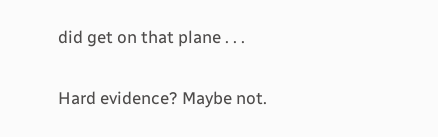did get on that plane . . .

Hard evidence? Maybe not.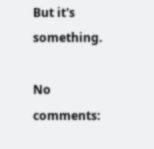But it's something.

No comments: